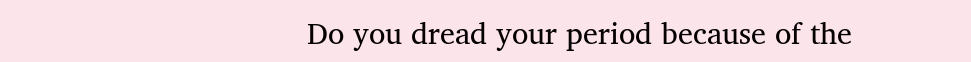Do you dread your period because of the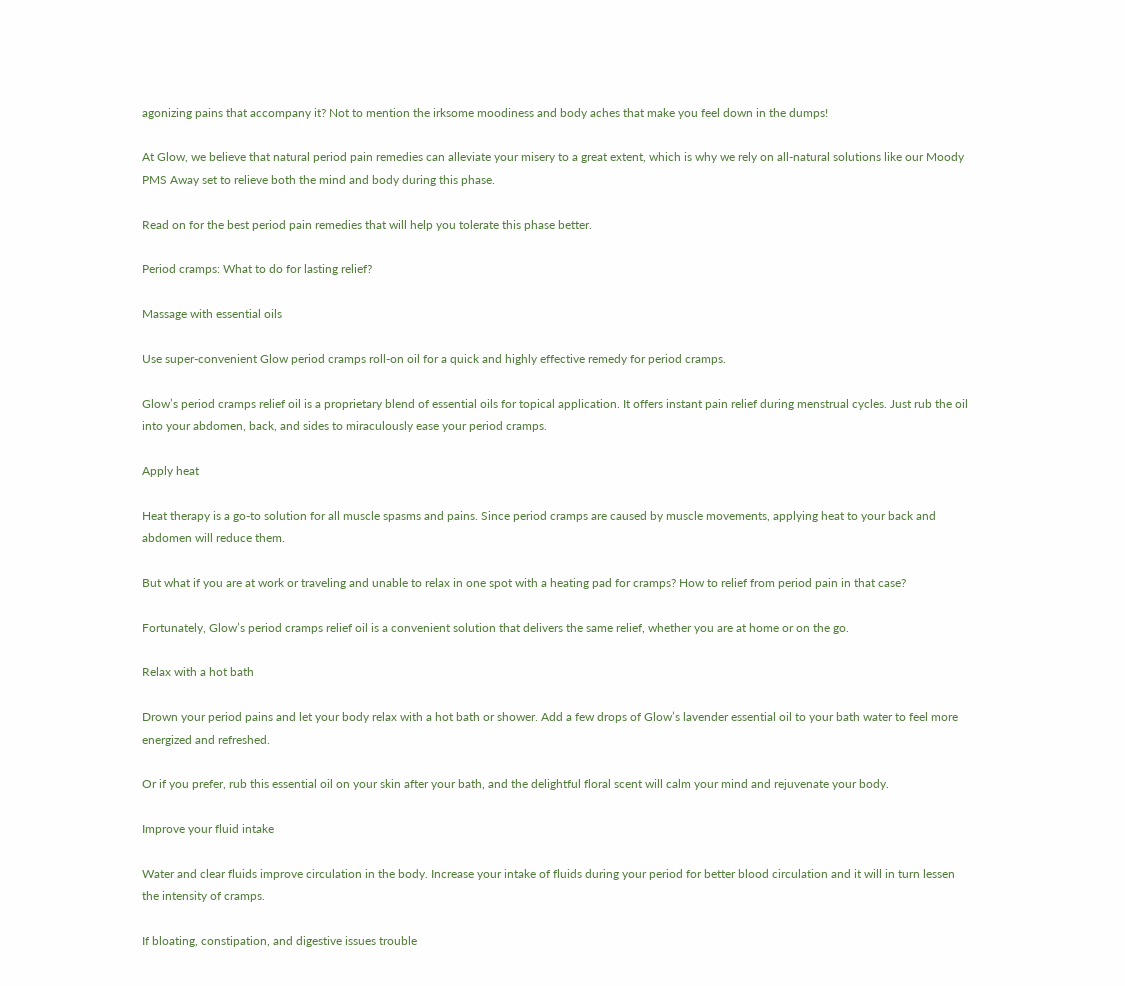agonizing pains that accompany it? Not to mention the irksome moodiness and body aches that make you feel down in the dumps!

At Glow, we believe that natural period pain remedies can alleviate your misery to a great extent, which is why we rely on all-natural solutions like our Moody PMS Away set to relieve both the mind and body during this phase.

Read on for the best period pain remedies that will help you tolerate this phase better.

Period cramps: What to do for lasting relief?

Massage with essential oils

Use super-convenient Glow period cramps roll-on oil for a quick and highly effective remedy for period cramps.

Glow’s period cramps relief oil is a proprietary blend of essential oils for topical application. It offers instant pain relief during menstrual cycles. Just rub the oil into your abdomen, back, and sides to miraculously ease your period cramps.

Apply heat

Heat therapy is a go-to solution for all muscle spasms and pains. Since period cramps are caused by muscle movements, applying heat to your back and abdomen will reduce them.

But what if you are at work or traveling and unable to relax in one spot with a heating pad for cramps? How to relief from period pain in that case?

Fortunately, Glow’s period cramps relief oil is a convenient solution that delivers the same relief, whether you are at home or on the go.

Relax with a hot bath

Drown your period pains and let your body relax with a hot bath or shower. Add a few drops of Glow’s lavender essential oil to your bath water to feel more energized and refreshed.

Or if you prefer, rub this essential oil on your skin after your bath, and the delightful floral scent will calm your mind and rejuvenate your body.

Improve your fluid intake

Water and clear fluids improve circulation in the body. Increase your intake of fluids during your period for better blood circulation and it will in turn lessen the intensity of cramps.

If bloating, constipation, and digestive issues trouble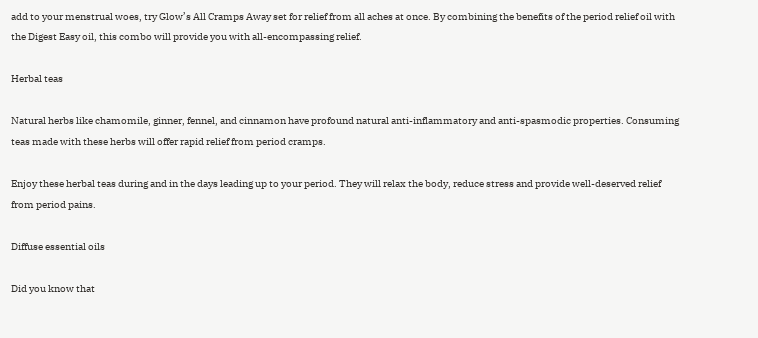add to your menstrual woes, try Glow’s All Cramps Away set for relief from all aches at once. By combining the benefits of the period relief oil with the Digest Easy oil, this combo will provide you with all-encompassing relief.

Herbal teas

Natural herbs like chamomile, ginner, fennel, and cinnamon have profound natural anti-inflammatory and anti-spasmodic properties. Consuming teas made with these herbs will offer rapid relief from period cramps.

Enjoy these herbal teas during and in the days leading up to your period. They will relax the body, reduce stress and provide well-deserved relief from period pains.

Diffuse essential oils

Did you know that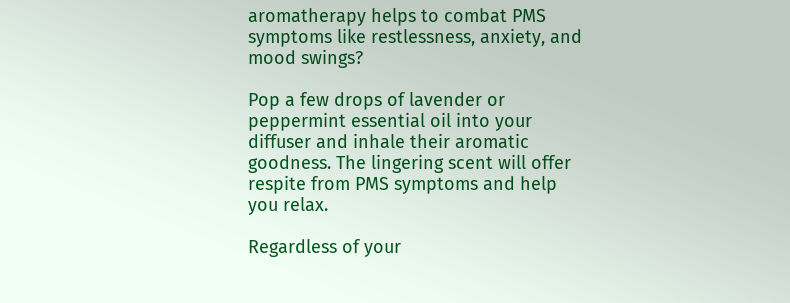aromatherapy helps to combat PMS symptoms like restlessness, anxiety, and mood swings?

Pop a few drops of lavender or peppermint essential oil into your diffuser and inhale their aromatic goodness. The lingering scent will offer respite from PMS symptoms and help you relax.

Regardless of your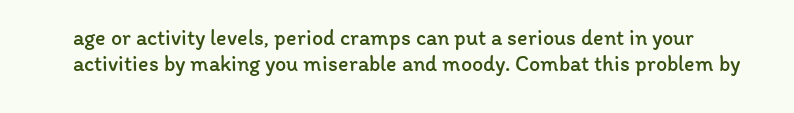age or activity levels, period cramps can put a serious dent in your activities by making you miserable and moody. Combat this problem by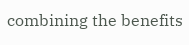combining the benefits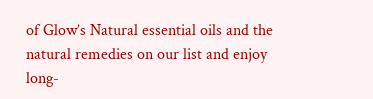of Glow’s Natural essential oils and the natural remedies on our list and enjoy long-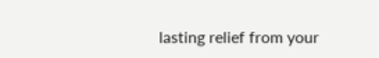lasting relief from your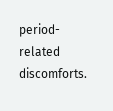period-related discomforts.